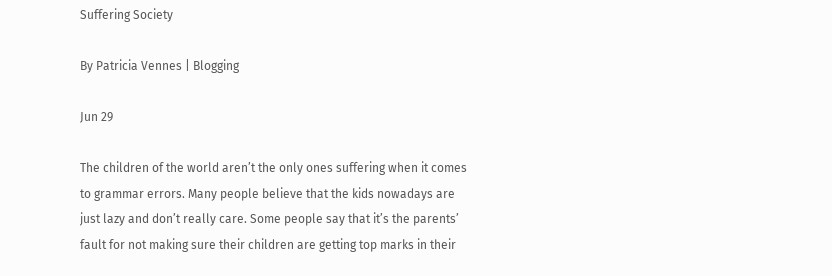Suffering Society

By Patricia Vennes | Blogging

Jun 29

The children of the world aren’t the only ones suffering when it comes to grammar errors. Many people believe that the kids nowadays are just lazy and don’t really care. Some people say that it’s the parents’ fault for not making sure their children are getting top marks in their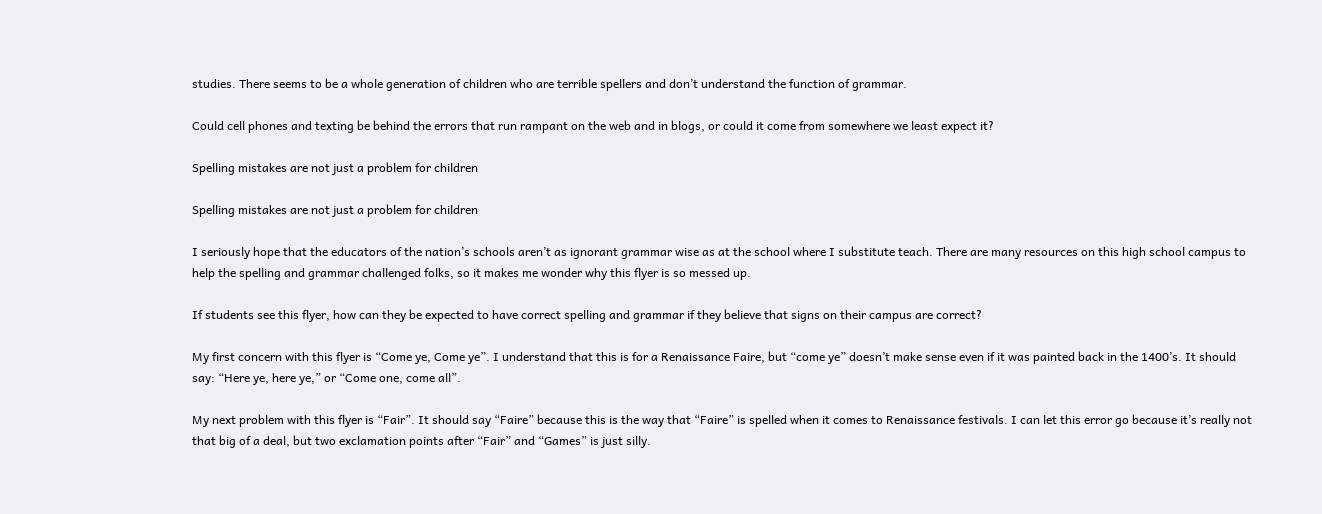studies. There seems to be a whole generation of children who are terrible spellers and don’t understand the function of grammar.

Could cell phones and texting be behind the errors that run rampant on the web and in blogs, or could it come from somewhere we least expect it?

Spelling mistakes are not just a problem for children

Spelling mistakes are not just a problem for children

I seriously hope that the educators of the nation’s schools aren’t as ignorant grammar wise as at the school where I substitute teach. There are many resources on this high school campus to help the spelling and grammar challenged folks, so it makes me wonder why this flyer is so messed up.

If students see this flyer, how can they be expected to have correct spelling and grammar if they believe that signs on their campus are correct?

My first concern with this flyer is “Come ye, Come ye”. I understand that this is for a Renaissance Faire, but “come ye” doesn’t make sense even if it was painted back in the 1400’s. It should say: “Here ye, here ye,” or “Come one, come all”.

My next problem with this flyer is “Fair”. It should say “Faire” because this is the way that “Faire” is spelled when it comes to Renaissance festivals. I can let this error go because it’s really not that big of a deal, but two exclamation points after “Fair” and “Games” is just silly.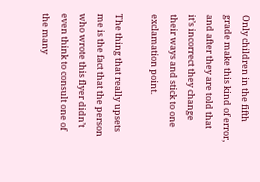Only children in the fifth grade make this kind of error, and after they are told that it’s incorrect they change their ways and stick to one exclamation point.

The thing that really upsets me is the fact that the person who wrote this flyer didn’t even think to consult one of the many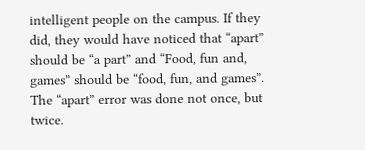intelligent people on the campus. If they did, they would have noticed that “apart” should be “a part” and “Food, fun and, games” should be “food, fun, and games”. The “apart” error was done not once, but twice.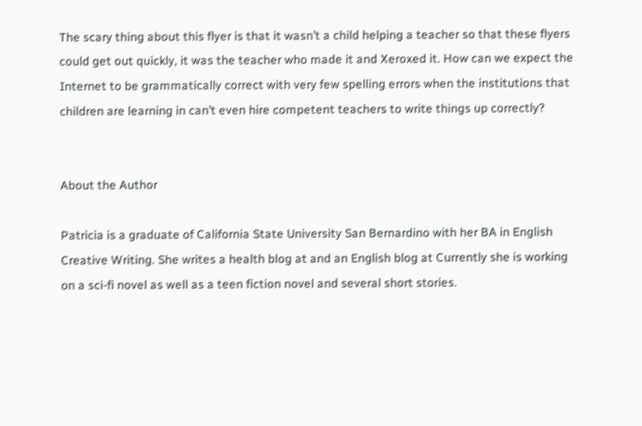The scary thing about this flyer is that it wasn’t a child helping a teacher so that these flyers could get out quickly, it was the teacher who made it and Xeroxed it. How can we expect the Internet to be grammatically correct with very few spelling errors when the institutions that children are learning in can’t even hire competent teachers to write things up correctly?


About the Author

Patricia is a graduate of California State University San Bernardino with her BA in English Creative Writing. She writes a health blog at and an English blog at Currently she is working on a sci-fi novel as well as a teen fiction novel and several short stories.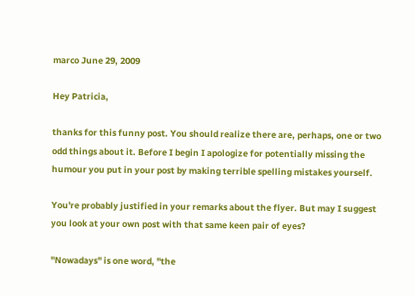marco June 29, 2009

Hey Patricia,

thanks for this funny post. You should realize there are, perhaps, one or two odd things about it. Before I begin I apologize for potentially missing the humour you put in your post by making terrible spelling mistakes yourself.

You're probably justified in your remarks about the flyer. But may I suggest you look at your own post with that same keen pair of eyes?

"Nowadays" is one word, "the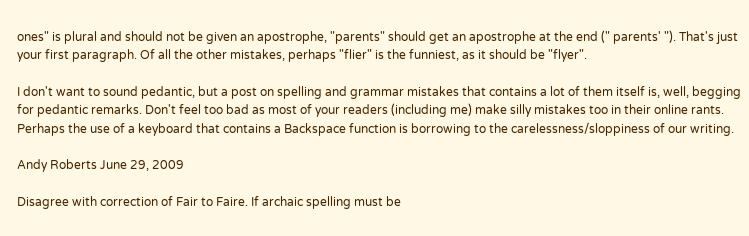ones" is plural and should not be given an apostrophe, "parents" should get an apostrophe at the end (" parents' "). That's just your first paragraph. Of all the other mistakes, perhaps "flier" is the funniest, as it should be "flyer".

I don't want to sound pedantic, but a post on spelling and grammar mistakes that contains a lot of them itself is, well, begging for pedantic remarks. Don't feel too bad as most of your readers (including me) make silly mistakes too in their online rants. Perhaps the use of a keyboard that contains a Backspace function is borrowing to the carelessness/sloppiness of our writing.

Andy Roberts June 29, 2009

Disagree with correction of Fair to Faire. If archaic spelling must be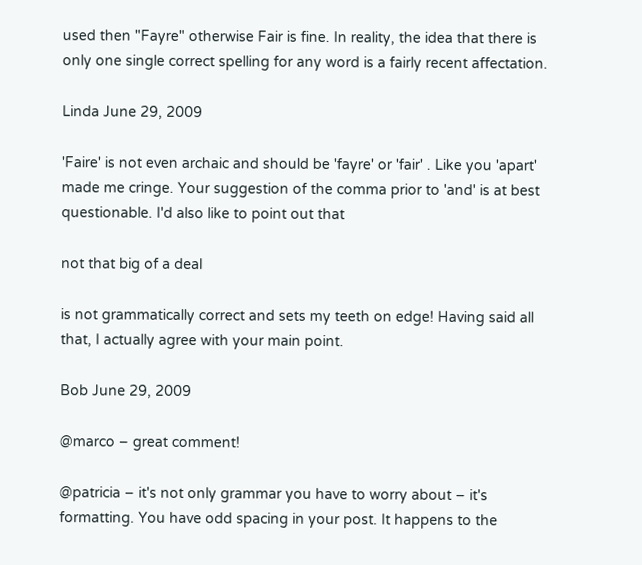used then "Fayre" otherwise Fair is fine. In reality, the idea that there is only one single correct spelling for any word is a fairly recent affectation.

Linda June 29, 2009

'Faire' is not even archaic and should be 'fayre' or 'fair' . Like you 'apart' made me cringe. Your suggestion of the comma prior to 'and' is at best questionable. I'd also like to point out that

not that big of a deal

is not grammatically correct and sets my teeth on edge! Having said all that, I actually agree with your main point.

Bob June 29, 2009

@marco – great comment!

@patricia – it's not only grammar you have to worry about – it's formatting. You have odd spacing in your post. It happens to the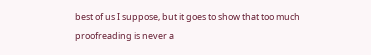best of us I suppose, but it goes to show that too much proofreading is never a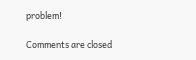problem!

Comments are closed